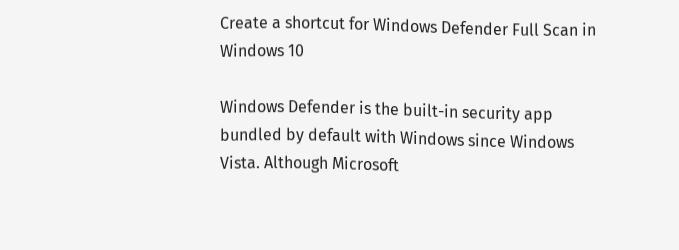Create a shortcut for Windows Defender Full Scan in Windows 10

Windows Defender is the built-in security app bundled by default with Windows since Windows Vista. Although Microsoft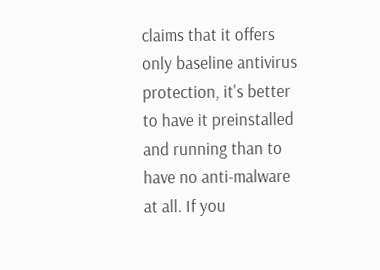claims that it offers only baseline antivirus protection, it's better to have it preinstalled and running than to have no anti-malware at all. If you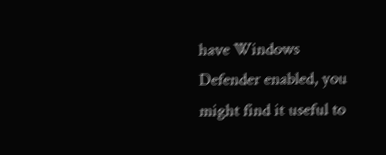have Windows Defender enabled, you might find it useful to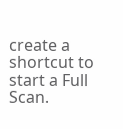create a shortcut to start a Full Scan.